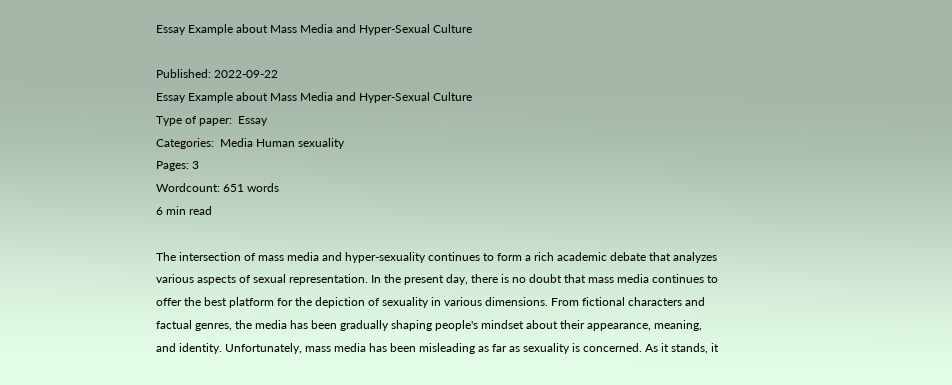Essay Example about Mass Media and Hyper-Sexual Culture

Published: 2022-09-22
Essay Example about Mass Media and Hyper-Sexual Culture
Type of paper:  Essay
Categories:  Media Human sexuality
Pages: 3
Wordcount: 651 words
6 min read

The intersection of mass media and hyper-sexuality continues to form a rich academic debate that analyzes various aspects of sexual representation. In the present day, there is no doubt that mass media continues to offer the best platform for the depiction of sexuality in various dimensions. From fictional characters and factual genres, the media has been gradually shaping people's mindset about their appearance, meaning, and identity. Unfortunately, mass media has been misleading as far as sexuality is concerned. As it stands, it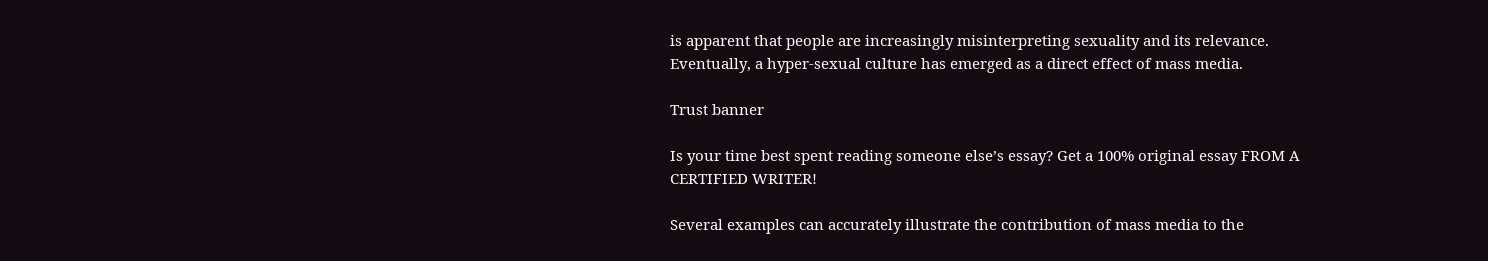is apparent that people are increasingly misinterpreting sexuality and its relevance. Eventually, a hyper-sexual culture has emerged as a direct effect of mass media.

Trust banner

Is your time best spent reading someone else’s essay? Get a 100% original essay FROM A CERTIFIED WRITER!

Several examples can accurately illustrate the contribution of mass media to the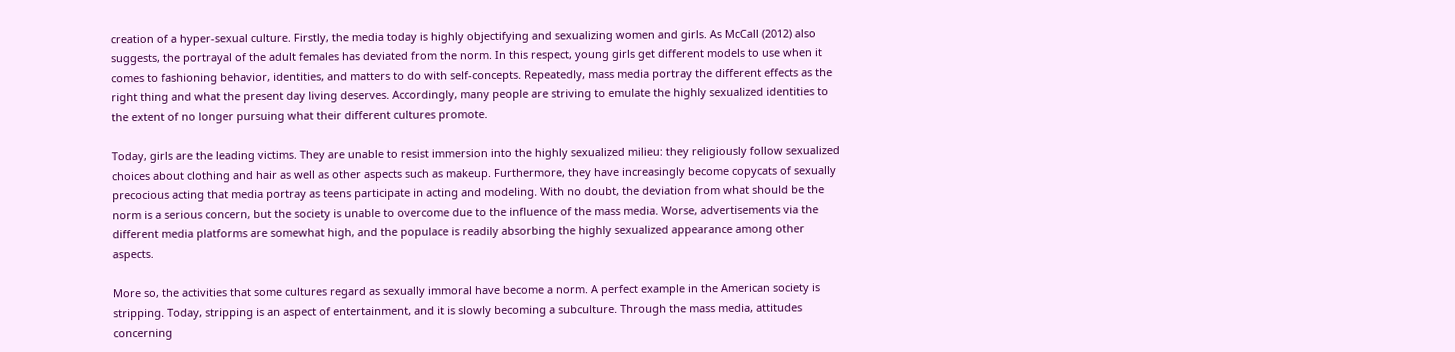creation of a hyper-sexual culture. Firstly, the media today is highly objectifying and sexualizing women and girls. As McCall (2012) also suggests, the portrayal of the adult females has deviated from the norm. In this respect, young girls get different models to use when it comes to fashioning behavior, identities, and matters to do with self-concepts. Repeatedly, mass media portray the different effects as the right thing and what the present day living deserves. Accordingly, many people are striving to emulate the highly sexualized identities to the extent of no longer pursuing what their different cultures promote.

Today, girls are the leading victims. They are unable to resist immersion into the highly sexualized milieu: they religiously follow sexualized choices about clothing and hair as well as other aspects such as makeup. Furthermore, they have increasingly become copycats of sexually precocious acting that media portray as teens participate in acting and modeling. With no doubt, the deviation from what should be the norm is a serious concern, but the society is unable to overcome due to the influence of the mass media. Worse, advertisements via the different media platforms are somewhat high, and the populace is readily absorbing the highly sexualized appearance among other aspects.

More so, the activities that some cultures regard as sexually immoral have become a norm. A perfect example in the American society is stripping. Today, stripping is an aspect of entertainment, and it is slowly becoming a subculture. Through the mass media, attitudes concerning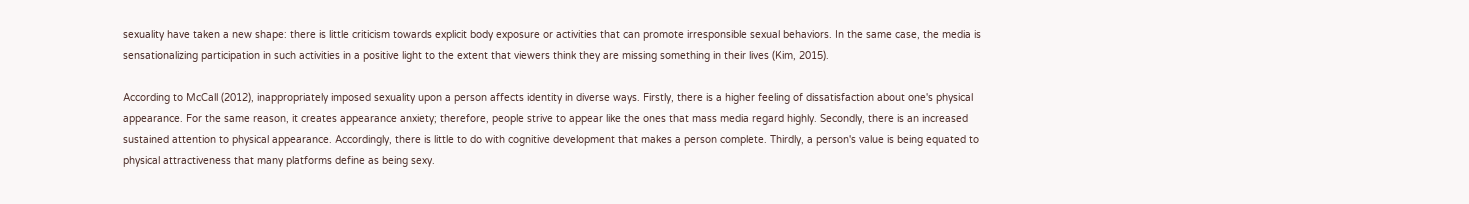sexuality have taken a new shape: there is little criticism towards explicit body exposure or activities that can promote irresponsible sexual behaviors. In the same case, the media is sensationalizing participation in such activities in a positive light to the extent that viewers think they are missing something in their lives (Kim, 2015).

According to McCall (2012), inappropriately imposed sexuality upon a person affects identity in diverse ways. Firstly, there is a higher feeling of dissatisfaction about one's physical appearance. For the same reason, it creates appearance anxiety; therefore, people strive to appear like the ones that mass media regard highly. Secondly, there is an increased sustained attention to physical appearance. Accordingly, there is little to do with cognitive development that makes a person complete. Thirdly, a person's value is being equated to physical attractiveness that many platforms define as being sexy.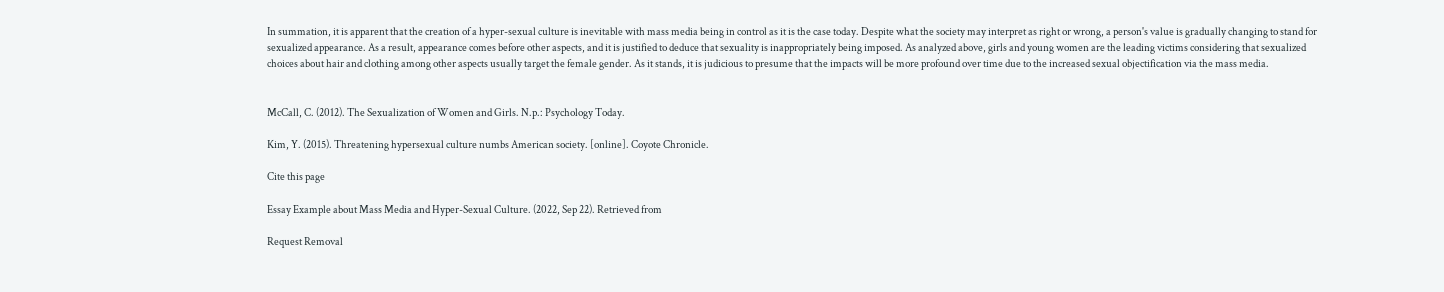In summation, it is apparent that the creation of a hyper-sexual culture is inevitable with mass media being in control as it is the case today. Despite what the society may interpret as right or wrong, a person's value is gradually changing to stand for sexualized appearance. As a result, appearance comes before other aspects, and it is justified to deduce that sexuality is inappropriately being imposed. As analyzed above, girls and young women are the leading victims considering that sexualized choices about hair and clothing among other aspects usually target the female gender. As it stands, it is judicious to presume that the impacts will be more profound over time due to the increased sexual objectification via the mass media.


McCall, C. (2012). The Sexualization of Women and Girls. N.p.: Psychology Today.

Kim, Y. (2015). Threatening hypersexual culture numbs American society. [online]. Coyote Chronicle.

Cite this page

Essay Example about Mass Media and Hyper-Sexual Culture. (2022, Sep 22). Retrieved from

Request Removal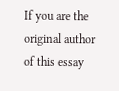If you are the original author of this essay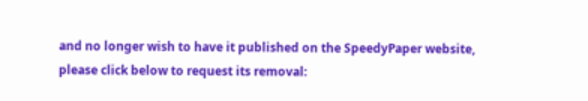and no longer wish to have it published on the SpeedyPaper website, please click below to request its removal: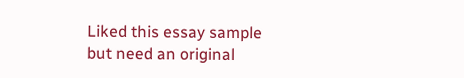Liked this essay sample but need an original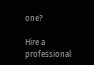one?

Hire a professional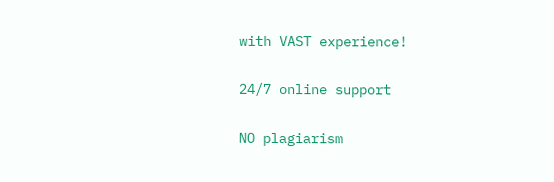with VAST experience!

24/7 online support

NO plagiarism